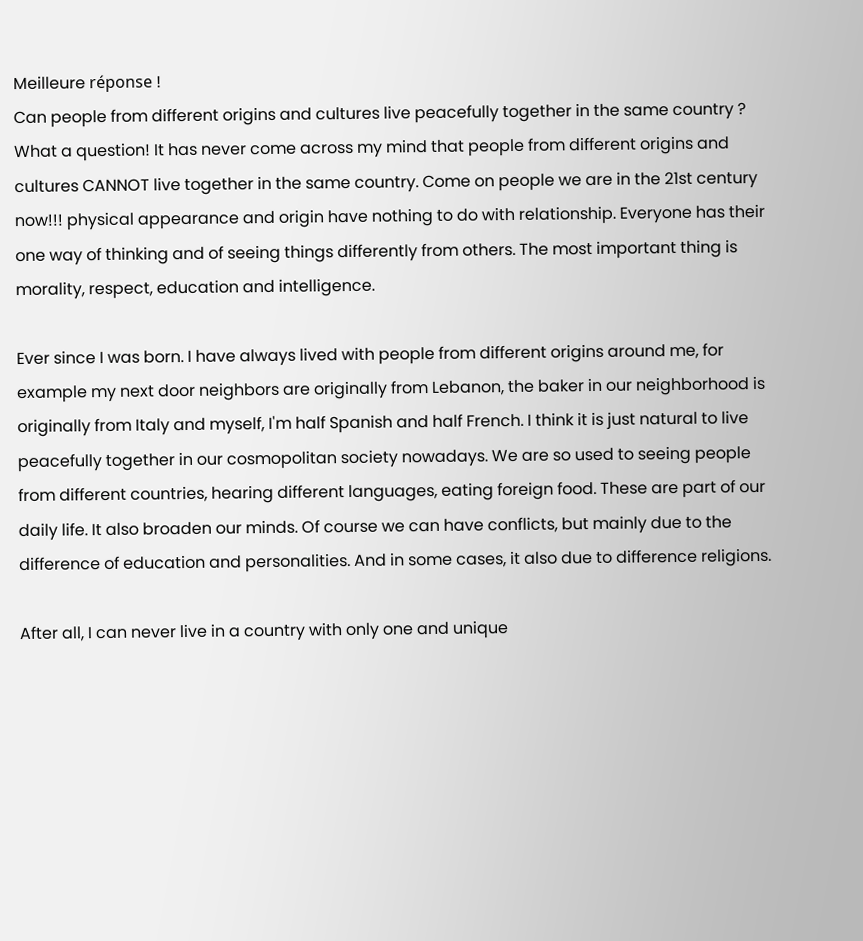Meilleure réponse !
Can people from different origins and cultures live peacefully together in the same country ? What a question! It has never come across my mind that people from different origins and cultures CANNOT live together in the same country. Come on people we are in the 21st century now!!! physical appearance and origin have nothing to do with relationship. Everyone has their one way of thinking and of seeing things differently from others. The most important thing is morality, respect, education and intelligence.

Ever since I was born. I have always lived with people from different origins around me, for example my next door neighbors are originally from Lebanon, the baker in our neighborhood is originally from Italy and myself, I'm half Spanish and half French. I think it is just natural to live peacefully together in our cosmopolitan society nowadays. We are so used to seeing people from different countries, hearing different languages, eating foreign food. These are part of our daily life. It also broaden our minds. Of course we can have conflicts, but mainly due to the difference of education and personalities. And in some cases, it also due to difference religions.

After all, I can never live in a country with only one and unique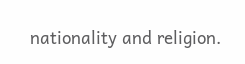nationality and religion.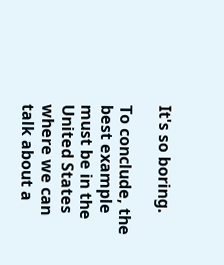It's so boring.

To conclude, the best example must be in the United States where we can talk about a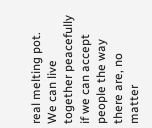real melting pot. We can live together peacefully if we can accept people the way there are, no matter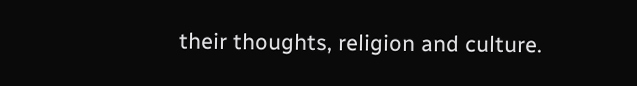their thoughts, religion and culture.